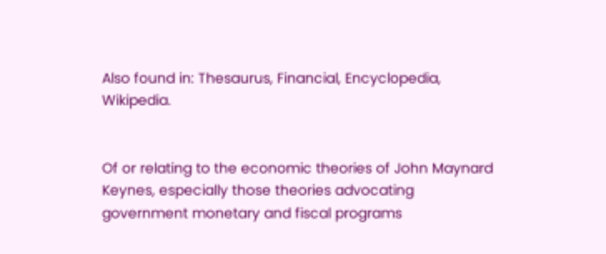Also found in: Thesaurus, Financial, Encyclopedia, Wikipedia.


Of or relating to the economic theories of John Maynard Keynes, especially those theories advocating government monetary and fiscal programs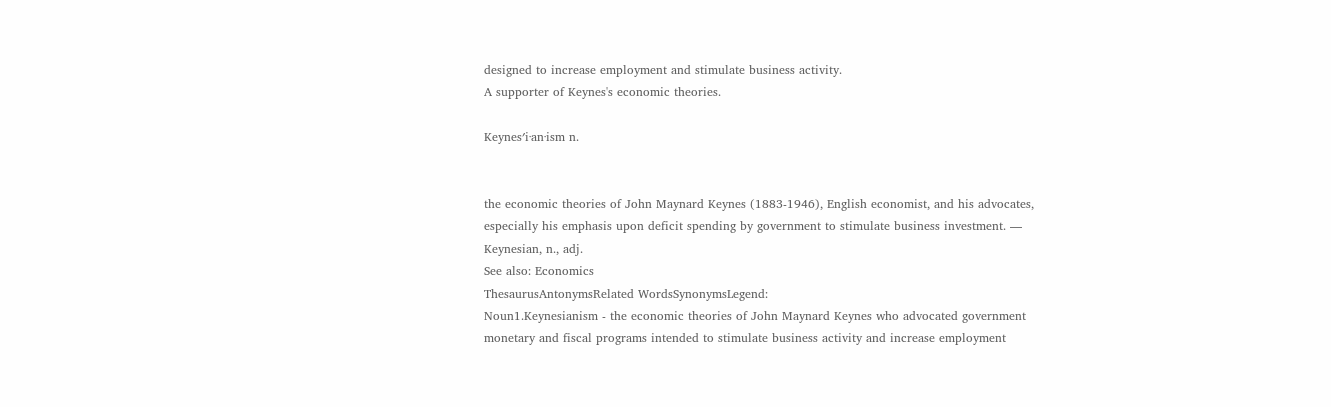designed to increase employment and stimulate business activity.
A supporter of Keynes's economic theories.

Keynes′i·an·ism n.


the economic theories of John Maynard Keynes (1883-1946), English economist, and his advocates, especially his emphasis upon deficit spending by government to stimulate business investment. — Keynesian, n., adj.
See also: Economics
ThesaurusAntonymsRelated WordsSynonymsLegend:
Noun1.Keynesianism - the economic theories of John Maynard Keynes who advocated government monetary and fiscal programs intended to stimulate business activity and increase employment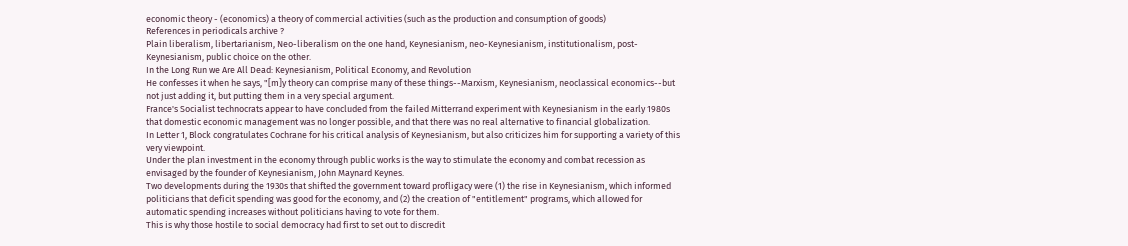economic theory - (economics) a theory of commercial activities (such as the production and consumption of goods)
References in periodicals archive ?
Plain liberalism, libertarianism, Neo-liberalism on the one hand, Keynesianism, neo-Keynesianism, institutionalism, post-Keynesianism, public choice on the other.
In the Long Run we Are All Dead: Keynesianism, Political Economy, and Revolution
He confesses it when he says, "[m]y theory can comprise many of these things--Marxism, Keynesianism, neoclassical economics--but not just adding it, but putting them in a very special argument.
France's Socialist technocrats appear to have concluded from the failed Mitterrand experiment with Keynesianism in the early 1980s that domestic economic management was no longer possible, and that there was no real alternative to financial globalization.
In Letter 1, Block congratulates Cochrane for his critical analysis of Keynesianism, but also criticizes him for supporting a variety of this very viewpoint.
Under the plan investment in the economy through public works is the way to stimulate the economy and combat recession as envisaged by the founder of Keynesianism, John Maynard Keynes.
Two developments during the 1930s that shifted the government toward profligacy were (1) the rise in Keynesianism, which informed politicians that deficit spending was good for the economy, and (2) the creation of "entitlement" programs, which allowed for automatic spending increases without politicians having to vote for them.
This is why those hostile to social democracy had first to set out to discredit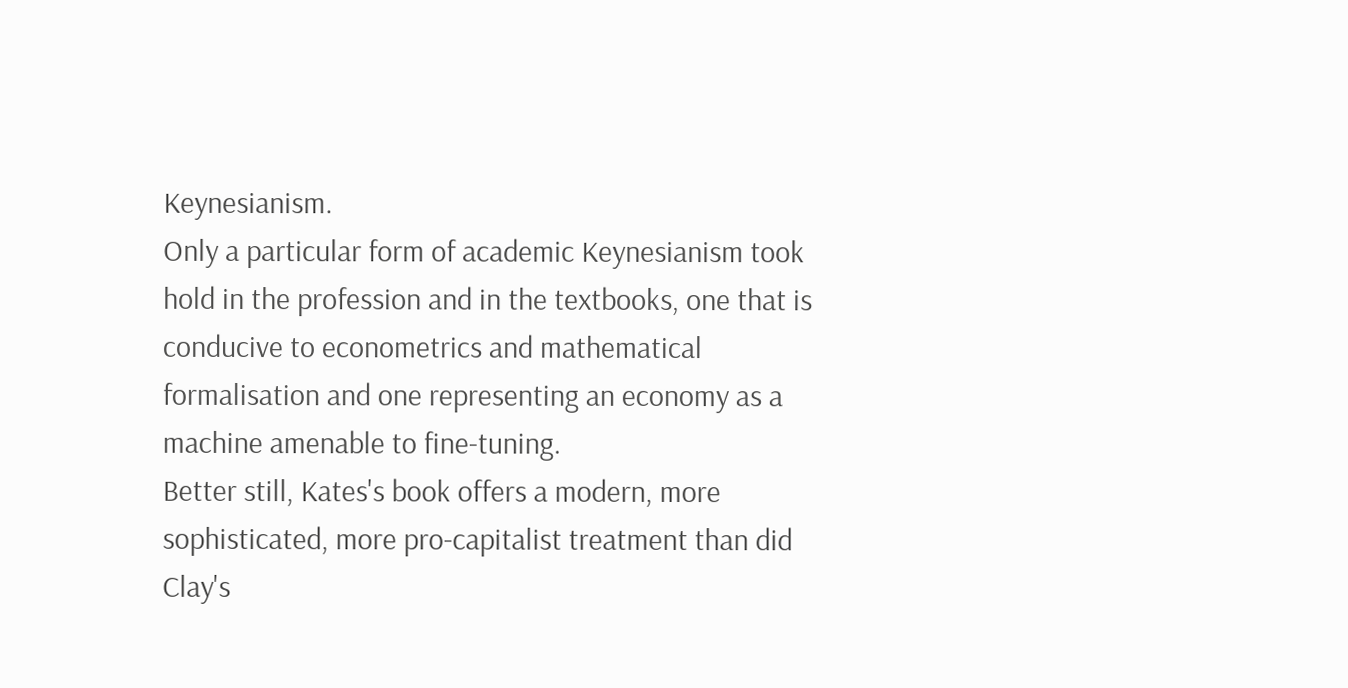Keynesianism.
Only a particular form of academic Keynesianism took hold in the profession and in the textbooks, one that is conducive to econometrics and mathematical formalisation and one representing an economy as a machine amenable to fine-tuning.
Better still, Kates's book offers a modern, more sophisticated, more pro-capitalist treatment than did Clay's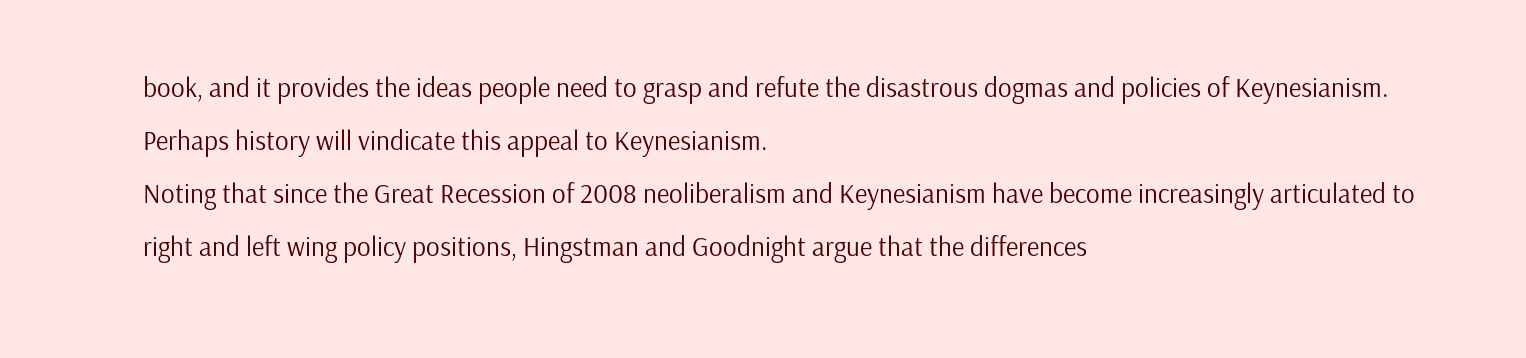book, and it provides the ideas people need to grasp and refute the disastrous dogmas and policies of Keynesianism.
Perhaps history will vindicate this appeal to Keynesianism.
Noting that since the Great Recession of 2008 neoliberalism and Keynesianism have become increasingly articulated to right and left wing policy positions, Hingstman and Goodnight argue that the differences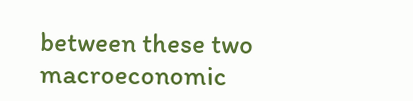between these two macroeconomic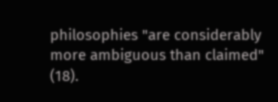philosophies "are considerably more ambiguous than claimed" (18).